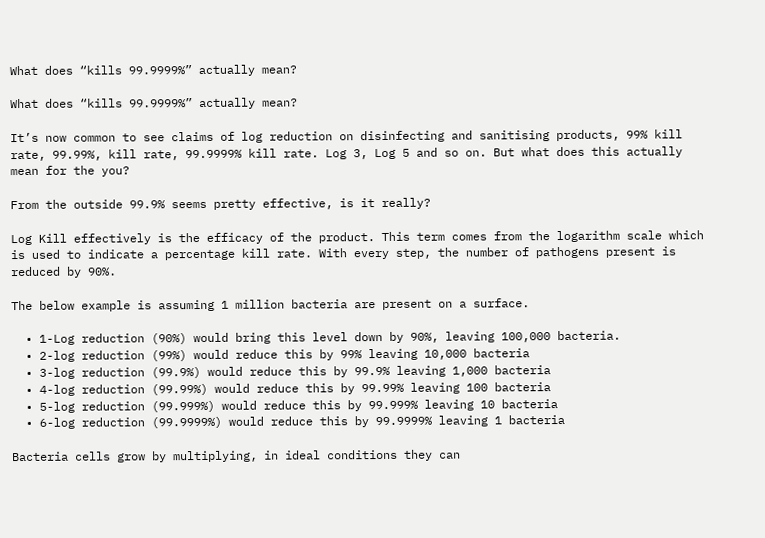What does “kills 99.9999%” actually mean?

What does “kills 99.9999%” actually mean?

It’s now common to see claims of log reduction on disinfecting and sanitising products, 99% kill rate, 99.99%, kill rate, 99.9999% kill rate. Log 3, Log 5 and so on. But what does this actually mean for the you?

From the outside 99.9% seems pretty effective, is it really?

Log Kill effectively is the efficacy of the product. This term comes from the logarithm scale which is used to indicate a percentage kill rate. With every step, the number of pathogens present is reduced by 90%.

The below example is assuming 1 million bacteria are present on a surface.

  • 1-Log reduction (90%) would bring this level down by 90%, leaving 100,000 bacteria.
  • 2-log reduction (99%) would reduce this by 99% leaving 10,000 bacteria
  • 3-log reduction (99.9%) would reduce this by 99.9% leaving 1,000 bacteria
  • 4-log reduction (99.99%) would reduce this by 99.99% leaving 100 bacteria
  • 5-log reduction (99.999%) would reduce this by 99.999% leaving 10 bacteria
  • 6-log reduction (99.9999%) would reduce this by 99.9999% leaving 1 bacteria

Bacteria cells grow by multiplying, in ideal conditions they can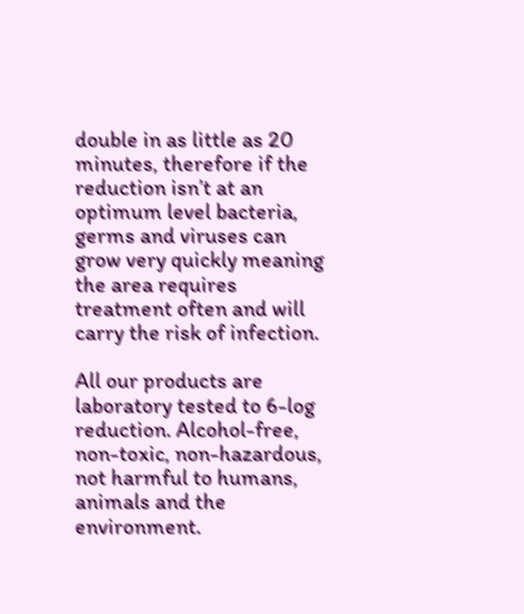double in as little as 20 minutes, therefore if the reduction isn’t at an optimum level bacteria, germs and viruses can grow very quickly meaning the area requires treatment often and will carry the risk of infection.

All our products are laboratory tested to 6-log reduction. Alcohol-free, non-toxic, non-hazardous, not harmful to humans, animals and the environment.